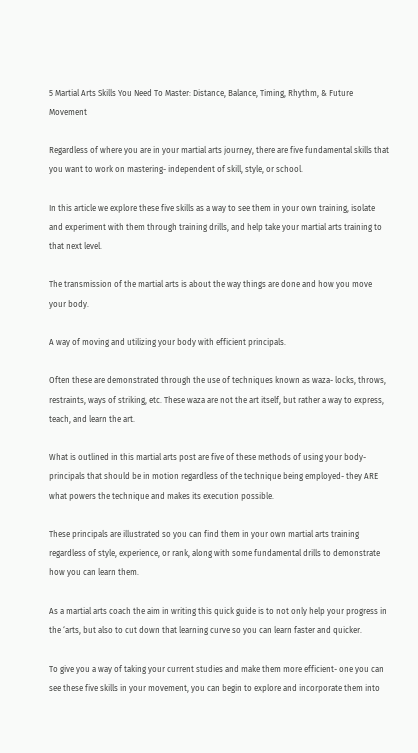5 Martial Arts Skills You Need To Master: Distance, Balance, Timing, Rhythm, & Future Movement

Regardless of where you are in your martial arts journey, there are five fundamental skills that you want to work on mastering- independent of skill, style, or school.

In this article we explore these five skills as a way to see them in your own training, isolate and experiment with them through training drills, and help take your martial arts training to that next level.

The transmission of the martial arts is about the way things are done and how you move your body.

A way of moving and utilizing your body with efficient principals.

Often these are demonstrated through the use of techniques known as waza- locks, throws, restraints, ways of striking, etc. These waza are not the art itself, but rather a way to express, teach, and learn the art.

What is outlined in this martial arts post are five of these methods of using your body- principals that should be in motion regardless of the technique being employed- they ARE what powers the technique and makes its execution possible.

These principals are illustrated so you can find them in your own martial arts training regardless of style, experience, or rank, along with some fundamental drills to demonstrate how you can learn them.

As a martial arts coach the aim in writing this quick guide is to not only help your progress in the ‘arts, but also to cut down that learning curve so you can learn faster and quicker.

To give you a way of taking your current studies and make them more efficient- one you can see these five skills in your movement, you can begin to explore and incorporate them into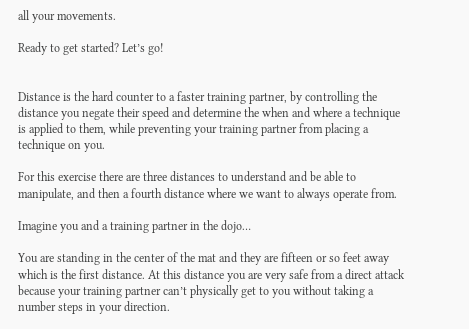all your movements.

Ready to get started? Let’s go!


Distance is the hard counter to a faster training partner, by controlling the distance you negate their speed and determine the when and where a technique is applied to them, while preventing your training partner from placing a technique on you.

For this exercise there are three distances to understand and be able to manipulate, and then a fourth distance where we want to always operate from.

Imagine you and a training partner in the dojo…

You are standing in the center of the mat and they are fifteen or so feet away which is the first distance. At this distance you are very safe from a direct attack because your training partner can’t physically get to you without taking a number steps in your direction.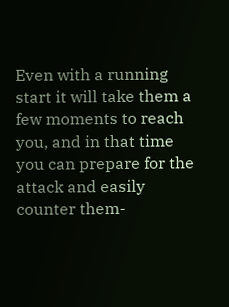Even with a running start it will take them a few moments to reach you, and in that time you can prepare for the attack and easily counter them-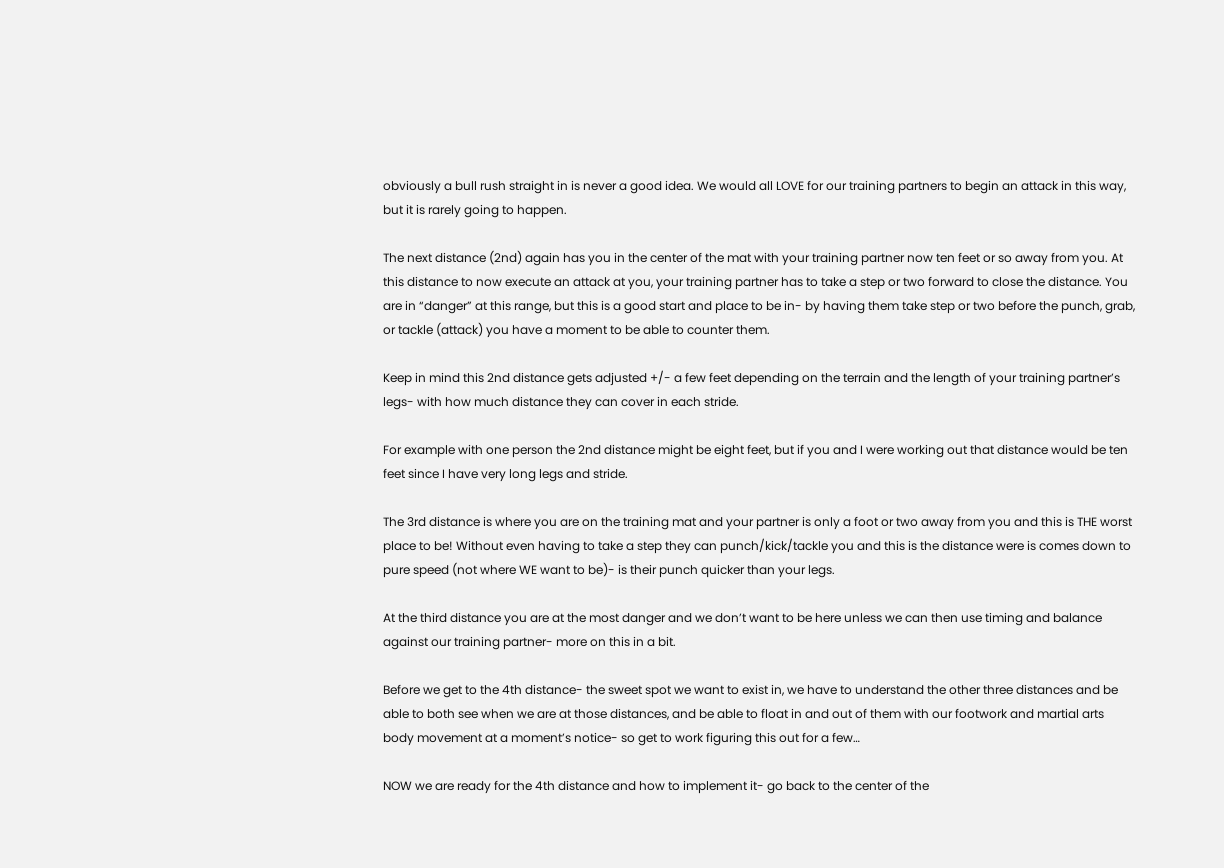obviously a bull rush straight in is never a good idea. We would all LOVE for our training partners to begin an attack in this way, but it is rarely going to happen.

The next distance (2nd) again has you in the center of the mat with your training partner now ten feet or so away from you. At this distance to now execute an attack at you, your training partner has to take a step or two forward to close the distance. You are in “danger” at this range, but this is a good start and place to be in- by having them take step or two before the punch, grab, or tackle (attack) you have a moment to be able to counter them.

Keep in mind this 2nd distance gets adjusted +/- a few feet depending on the terrain and the length of your training partner’s legs- with how much distance they can cover in each stride.

For example with one person the 2nd distance might be eight feet, but if you and I were working out that distance would be ten feet since I have very long legs and stride.

The 3rd distance is where you are on the training mat and your partner is only a foot or two away from you and this is THE worst place to be! Without even having to take a step they can punch/kick/tackle you and this is the distance were is comes down to pure speed (not where WE want to be)- is their punch quicker than your legs.

At the third distance you are at the most danger and we don’t want to be here unless we can then use timing and balance against our training partner- more on this in a bit.

Before we get to the 4th distance- the sweet spot we want to exist in, we have to understand the other three distances and be able to both see when we are at those distances, and be able to float in and out of them with our footwork and martial arts body movement at a moment’s notice- so get to work figuring this out for a few…

NOW we are ready for the 4th distance and how to implement it- go back to the center of the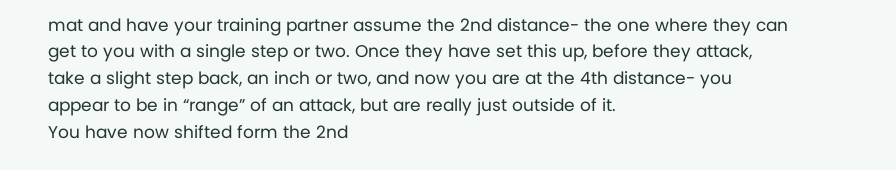mat and have your training partner assume the 2nd distance- the one where they can get to you with a single step or two. Once they have set this up, before they attack, take a slight step back, an inch or two, and now you are at the 4th distance- you appear to be in “range” of an attack, but are really just outside of it.
You have now shifted form the 2nd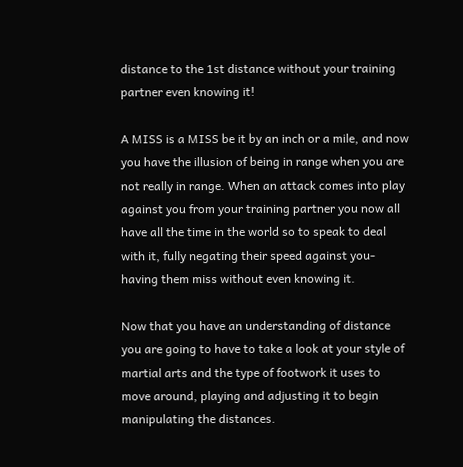distance to the 1st distance without your training partner even knowing it!

A MISS is a MISS be it by an inch or a mile, and now you have the illusion of being in range when you are not really in range. When an attack comes into play against you from your training partner you now all have all the time in the world so to speak to deal with it, fully negating their speed against you- having them miss without even knowing it.

Now that you have an understanding of distance you are going to have to take a look at your style of martial arts and the type of footwork it uses to move around, playing and adjusting it to begin manipulating the distances.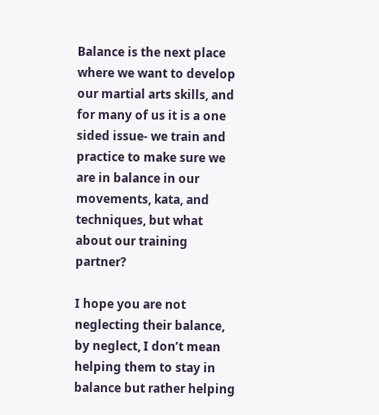Balance is the next place where we want to develop our martial arts skills, and for many of us it is a one sided issue- we train and practice to make sure we are in balance in our movements, kata, and techniques, but what about our training partner?

I hope you are not neglecting their balance, by neglect, I don’t mean helping them to stay in balance but rather helping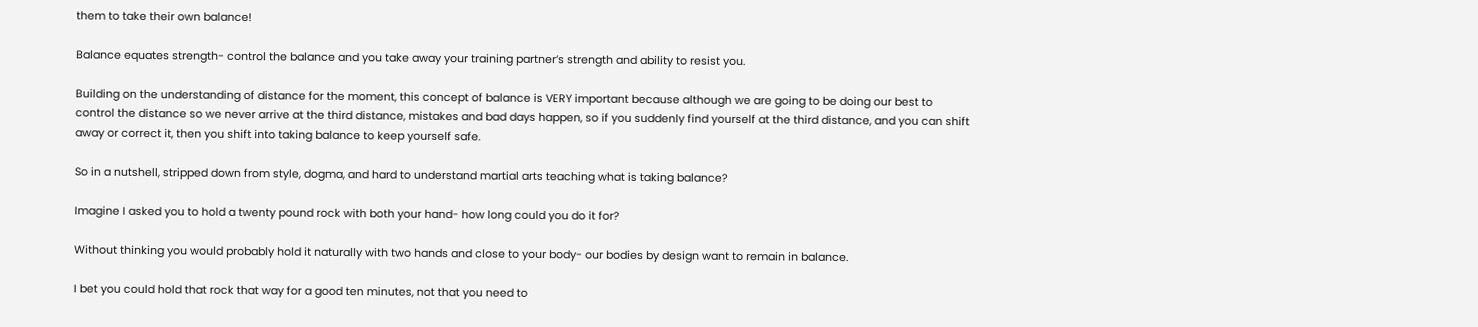them to take their own balance!

Balance equates strength- control the balance and you take away your training partner’s strength and ability to resist you.

Building on the understanding of distance for the moment, this concept of balance is VERY important because although we are going to be doing our best to control the distance so we never arrive at the third distance, mistakes and bad days happen, so if you suddenly find yourself at the third distance, and you can shift away or correct it, then you shift into taking balance to keep yourself safe.

So in a nutshell, stripped down from style, dogma, and hard to understand martial arts teaching what is taking balance?

Imagine I asked you to hold a twenty pound rock with both your hand- how long could you do it for?

Without thinking you would probably hold it naturally with two hands and close to your body- our bodies by design want to remain in balance.

I bet you could hold that rock that way for a good ten minutes, not that you need to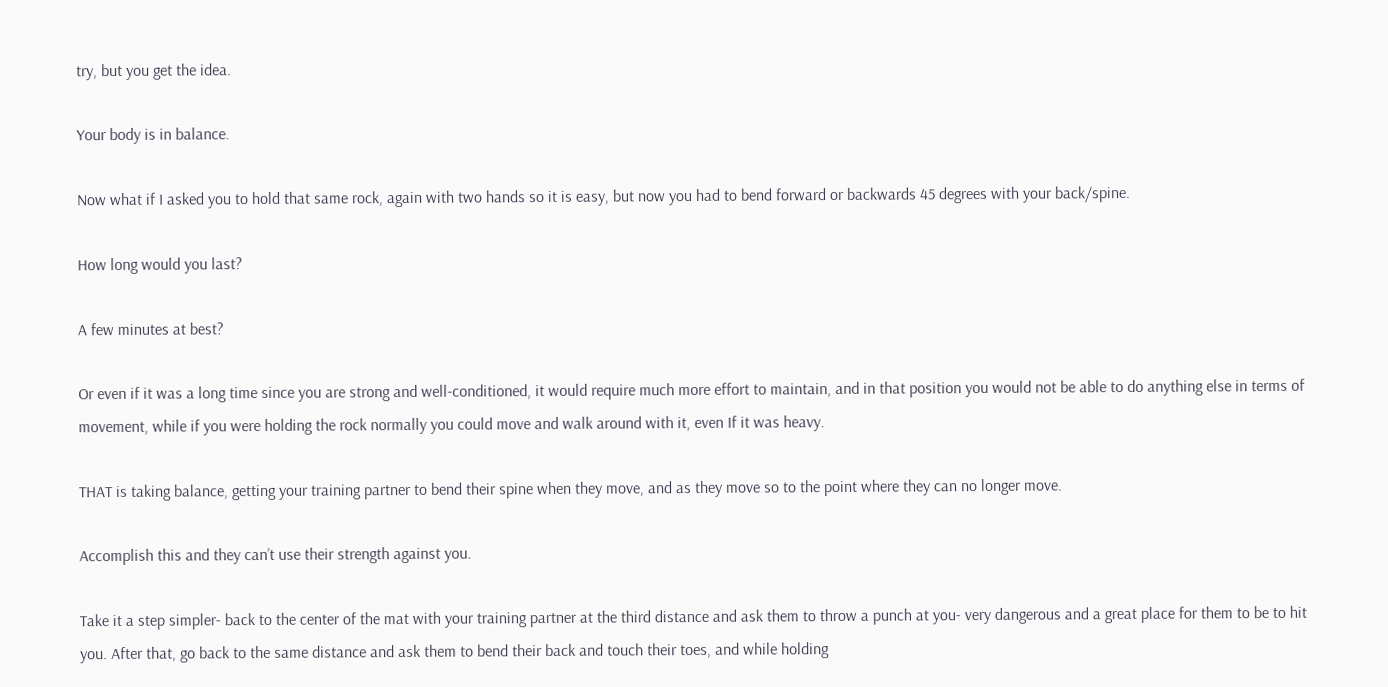try, but you get the idea.

Your body is in balance.

Now what if I asked you to hold that same rock, again with two hands so it is easy, but now you had to bend forward or backwards 45 degrees with your back/spine.

How long would you last?

A few minutes at best?

Or even if it was a long time since you are strong and well-conditioned, it would require much more effort to maintain, and in that position you would not be able to do anything else in terms of movement, while if you were holding the rock normally you could move and walk around with it, even If it was heavy.

THAT is taking balance, getting your training partner to bend their spine when they move, and as they move so to the point where they can no longer move.

Accomplish this and they can’t use their strength against you.

Take it a step simpler- back to the center of the mat with your training partner at the third distance and ask them to throw a punch at you- very dangerous and a great place for them to be to hit you. After that, go back to the same distance and ask them to bend their back and touch their toes, and while holding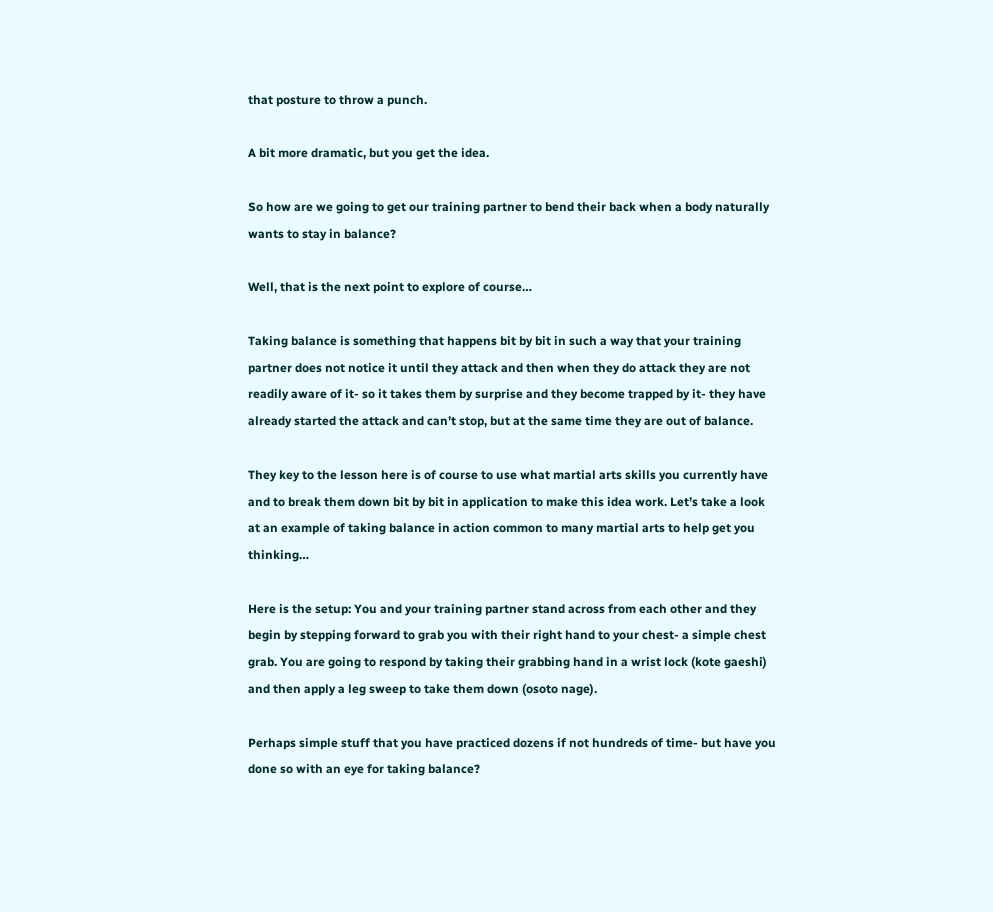that posture to throw a punch.

A bit more dramatic, but you get the idea.

So how are we going to get our training partner to bend their back when a body naturally wants to stay in balance?

Well, that is the next point to explore of course…

Taking balance is something that happens bit by bit in such a way that your training partner does not notice it until they attack and then when they do attack they are not readily aware of it- so it takes them by surprise and they become trapped by it- they have already started the attack and can’t stop, but at the same time they are out of balance.

They key to the lesson here is of course to use what martial arts skills you currently have and to break them down bit by bit in application to make this idea work. Let’s take a look at an example of taking balance in action common to many martial arts to help get you thinking…

Here is the setup: You and your training partner stand across from each other and they begin by stepping forward to grab you with their right hand to your chest- a simple chest grab. You are going to respond by taking their grabbing hand in a wrist lock (kote gaeshi) and then apply a leg sweep to take them down (osoto nage).

Perhaps simple stuff that you have practiced dozens if not hundreds of time- but have you done so with an eye for taking balance?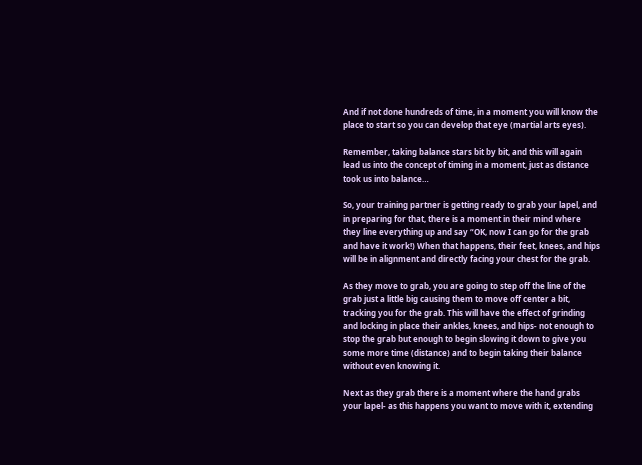And if not done hundreds of time, in a moment you will know the place to start so you can develop that eye (martial arts eyes).

Remember, taking balance stars bit by bit, and this will again lead us into the concept of timing in a moment, just as distance took us into balance…

So, your training partner is getting ready to grab your lapel, and in preparing for that, there is a moment in their mind where they line everything up and say “OK, now I can go for the grab and have it work!) When that happens, their feet, knees, and hips will be in alignment and directly facing your chest for the grab.

As they move to grab, you are going to step off the line of the grab just a little big causing them to move off center a bit, tracking you for the grab. This will have the effect of grinding and locking in place their ankles, knees, and hips- not enough to stop the grab but enough to begin slowing it down to give you some more time (distance) and to begin taking their balance without even knowing it.

Next as they grab there is a moment where the hand grabs your lapel- as this happens you want to move with it, extending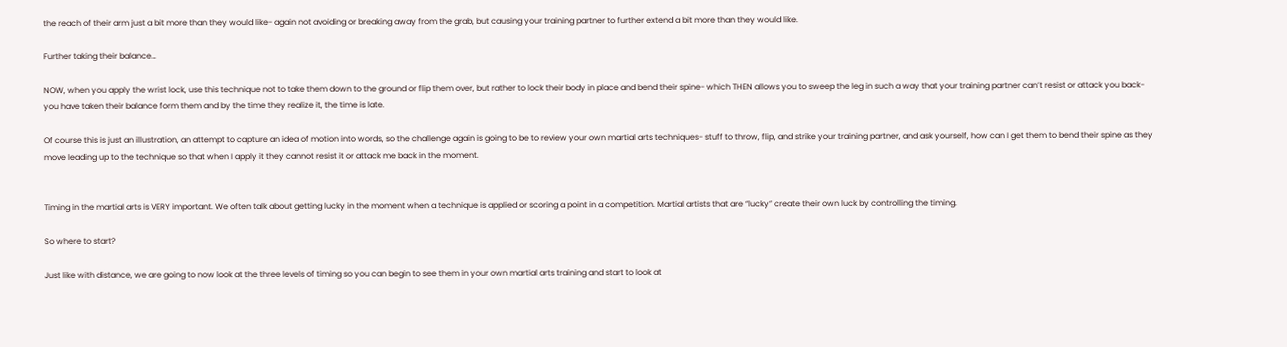the reach of their arm just a bit more than they would like- again not avoiding or breaking away from the grab, but causing your training partner to further extend a bit more than they would like.

Further taking their balance…

NOW, when you apply the wrist lock, use this technique not to take them down to the ground or flip them over, but rather to lock their body in place and bend their spine- which THEN allows you to sweep the leg in such a way that your training partner can’t resist or attack you back- you have taken their balance form them and by the time they realize it, the time is late.

Of course this is just an illustration, an attempt to capture an idea of motion into words, so the challenge again is going to be to review your own martial arts techniques- stuff to throw, flip, and strike your training partner, and ask yourself, how can I get them to bend their spine as they move leading up to the technique so that when I apply it they cannot resist it or attack me back in the moment.


Timing in the martial arts is VERY important. We often talk about getting lucky in the moment when a technique is applied or scoring a point in a competition. Martial artists that are “lucky” create their own luck by controlling the timing.

So where to start?

Just like with distance, we are going to now look at the three levels of timing so you can begin to see them in your own martial arts training and start to look at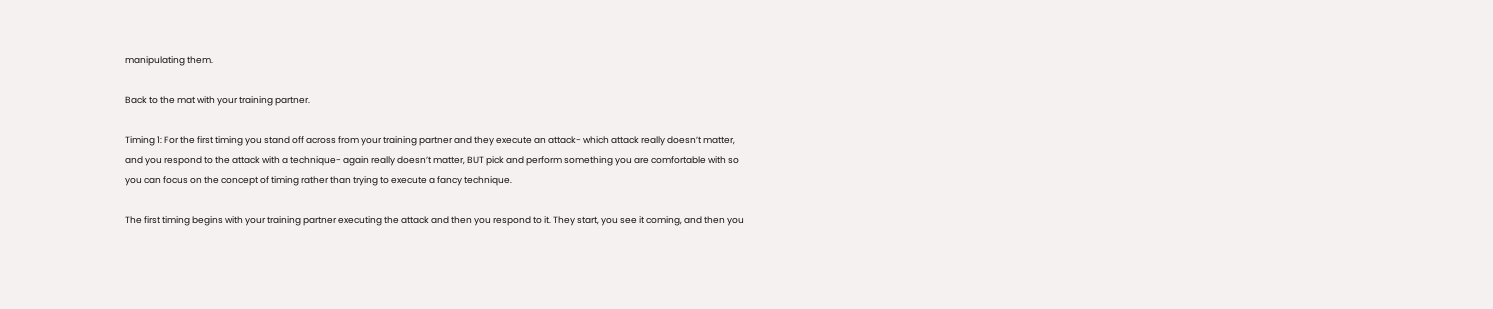manipulating them.

Back to the mat with your training partner.

Timing 1: For the first timing you stand off across from your training partner and they execute an attack- which attack really doesn’t matter, and you respond to the attack with a technique- again really doesn’t matter, BUT pick and perform something you are comfortable with so you can focus on the concept of timing rather than trying to execute a fancy technique.

The first timing begins with your training partner executing the attack and then you respond to it. They start, you see it coming, and then you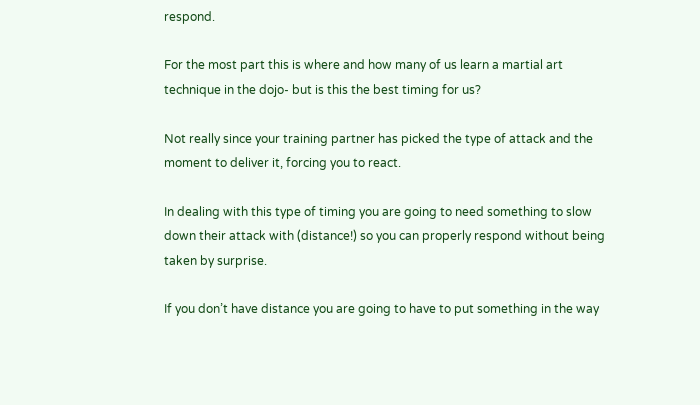respond.

For the most part this is where and how many of us learn a martial art technique in the dojo- but is this the best timing for us?

Not really since your training partner has picked the type of attack and the moment to deliver it, forcing you to react.

In dealing with this type of timing you are going to need something to slow down their attack with (distance!) so you can properly respond without being taken by surprise.

If you don’t have distance you are going to have to put something in the way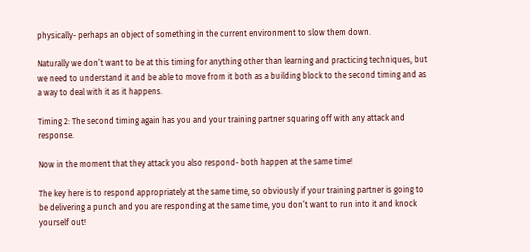physically- perhaps an object of something in the current environment to slow them down.

Naturally we don’t want to be at this timing for anything other than learning and practicing techniques, but we need to understand it and be able to move from it both as a building block to the second timing and as a way to deal with it as it happens.

Timing 2: The second timing again has you and your training partner squaring off with any attack and response.

Now in the moment that they attack you also respond- both happen at the same time!

The key here is to respond appropriately at the same time, so obviously if your training partner is going to be delivering a punch and you are responding at the same time, you don’t want to run into it and knock yourself out!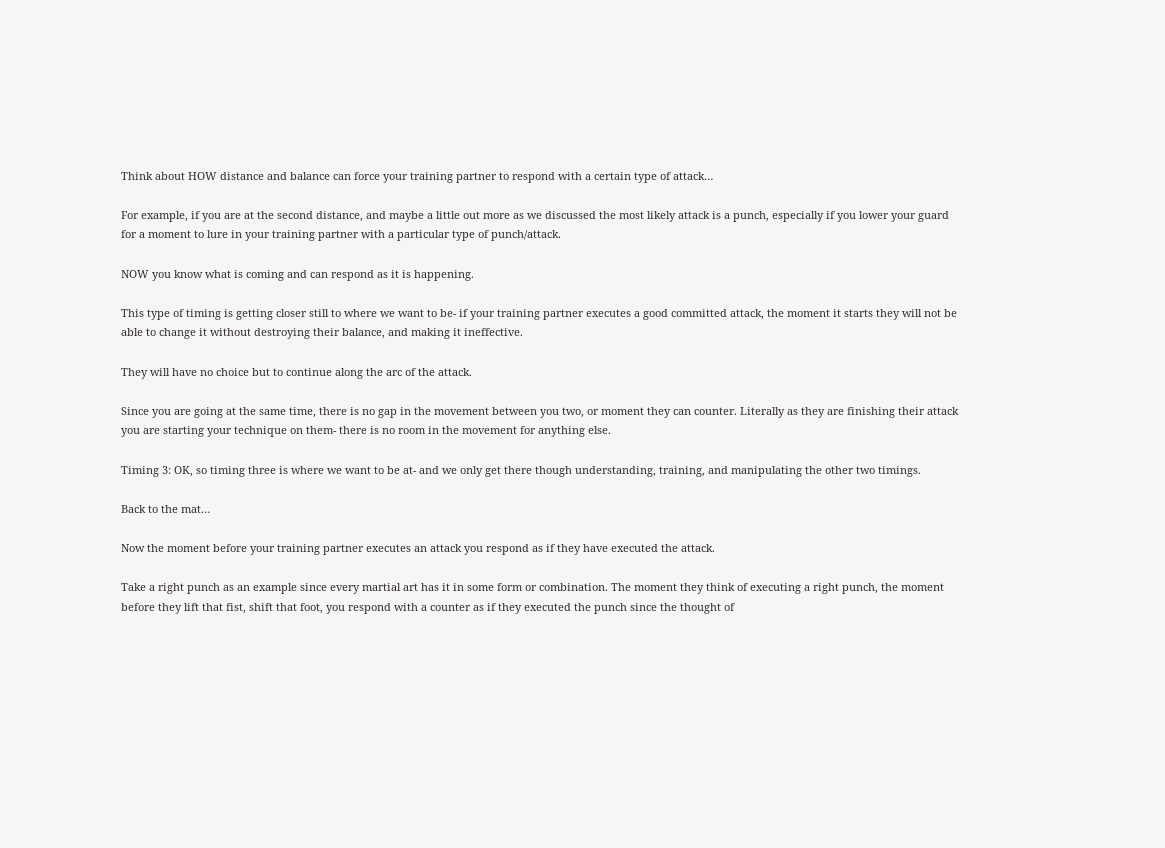Think about HOW distance and balance can force your training partner to respond with a certain type of attack…

For example, if you are at the second distance, and maybe a little out more as we discussed the most likely attack is a punch, especially if you lower your guard for a moment to lure in your training partner with a particular type of punch/attack.

NOW you know what is coming and can respond as it is happening.

This type of timing is getting closer still to where we want to be- if your training partner executes a good committed attack, the moment it starts they will not be able to change it without destroying their balance, and making it ineffective.

They will have no choice but to continue along the arc of the attack.

Since you are going at the same time, there is no gap in the movement between you two, or moment they can counter. Literally as they are finishing their attack you are starting your technique on them- there is no room in the movement for anything else.

Timing 3: OK, so timing three is where we want to be at- and we only get there though understanding, training, and manipulating the other two timings.

Back to the mat…

Now the moment before your training partner executes an attack you respond as if they have executed the attack.

Take a right punch as an example since every martial art has it in some form or combination. The moment they think of executing a right punch, the moment before they lift that fist, shift that foot, you respond with a counter as if they executed the punch since the thought of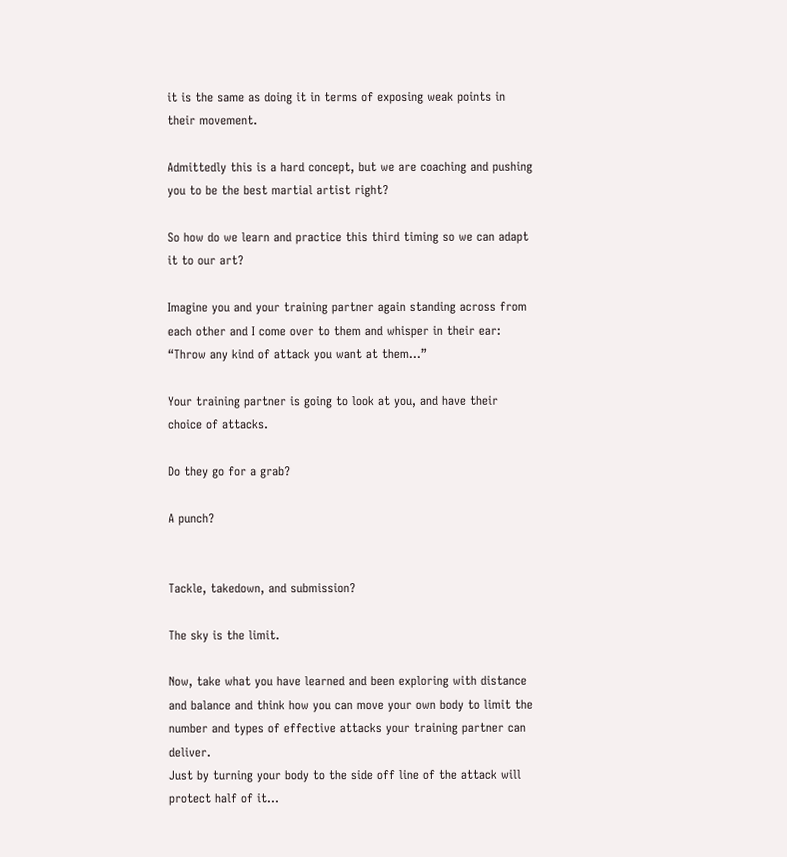it is the same as doing it in terms of exposing weak points in their movement.

Admittedly this is a hard concept, but we are coaching and pushing you to be the best martial artist right?

So how do we learn and practice this third timing so we can adapt it to our art?

Imagine you and your training partner again standing across from each other and I come over to them and whisper in their ear: “Throw any kind of attack you want at them…”

Your training partner is going to look at you, and have their choice of attacks.

Do they go for a grab?

A punch?


Tackle, takedown, and submission?

The sky is the limit.

Now, take what you have learned and been exploring with distance and balance and think how you can move your own body to limit the number and types of effective attacks your training partner can deliver.
Just by turning your body to the side off line of the attack will protect half of it…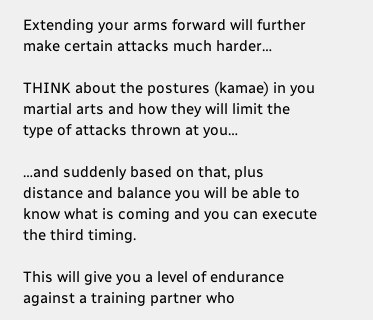Extending your arms forward will further make certain attacks much harder…

THINK about the postures (kamae) in you martial arts and how they will limit the type of attacks thrown at you…

…and suddenly based on that, plus distance and balance you will be able to know what is coming and you can execute the third timing.

This will give you a level of endurance against a training partner who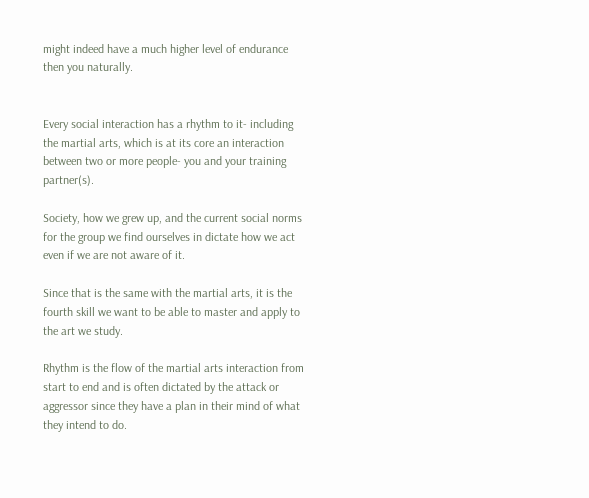might indeed have a much higher level of endurance then you naturally.


Every social interaction has a rhythm to it- including the martial arts, which is at its core an interaction between two or more people- you and your training partner(s).

Society, how we grew up, and the current social norms for the group we find ourselves in dictate how we act even if we are not aware of it.

Since that is the same with the martial arts, it is the fourth skill we want to be able to master and apply to the art we study.

Rhythm is the flow of the martial arts interaction from start to end and is often dictated by the attack or aggressor since they have a plan in their mind of what they intend to do.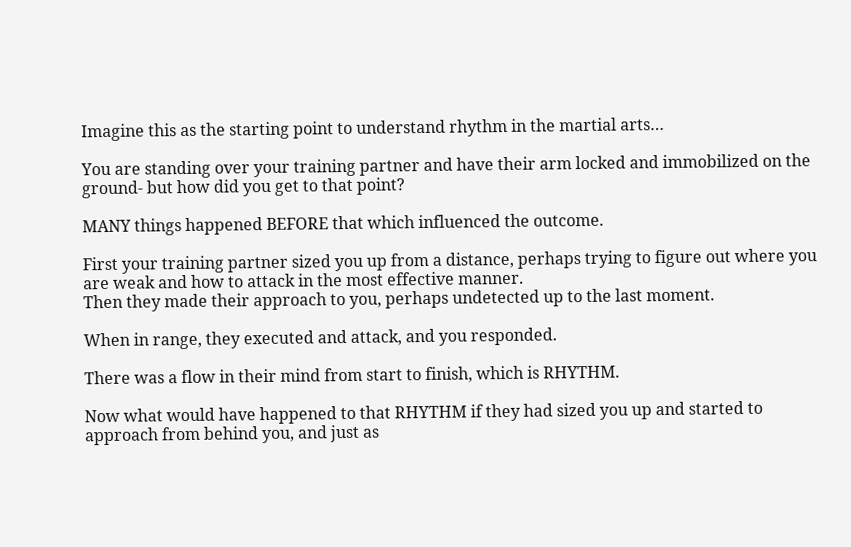Imagine this as the starting point to understand rhythm in the martial arts…

You are standing over your training partner and have their arm locked and immobilized on the ground- but how did you get to that point?

MANY things happened BEFORE that which influenced the outcome.

First your training partner sized you up from a distance, perhaps trying to figure out where you are weak and how to attack in the most effective manner.
Then they made their approach to you, perhaps undetected up to the last moment.

When in range, they executed and attack, and you responded.

There was a flow in their mind from start to finish, which is RHYTHM.

Now what would have happened to that RHYTHM if they had sized you up and started to approach from behind you, and just as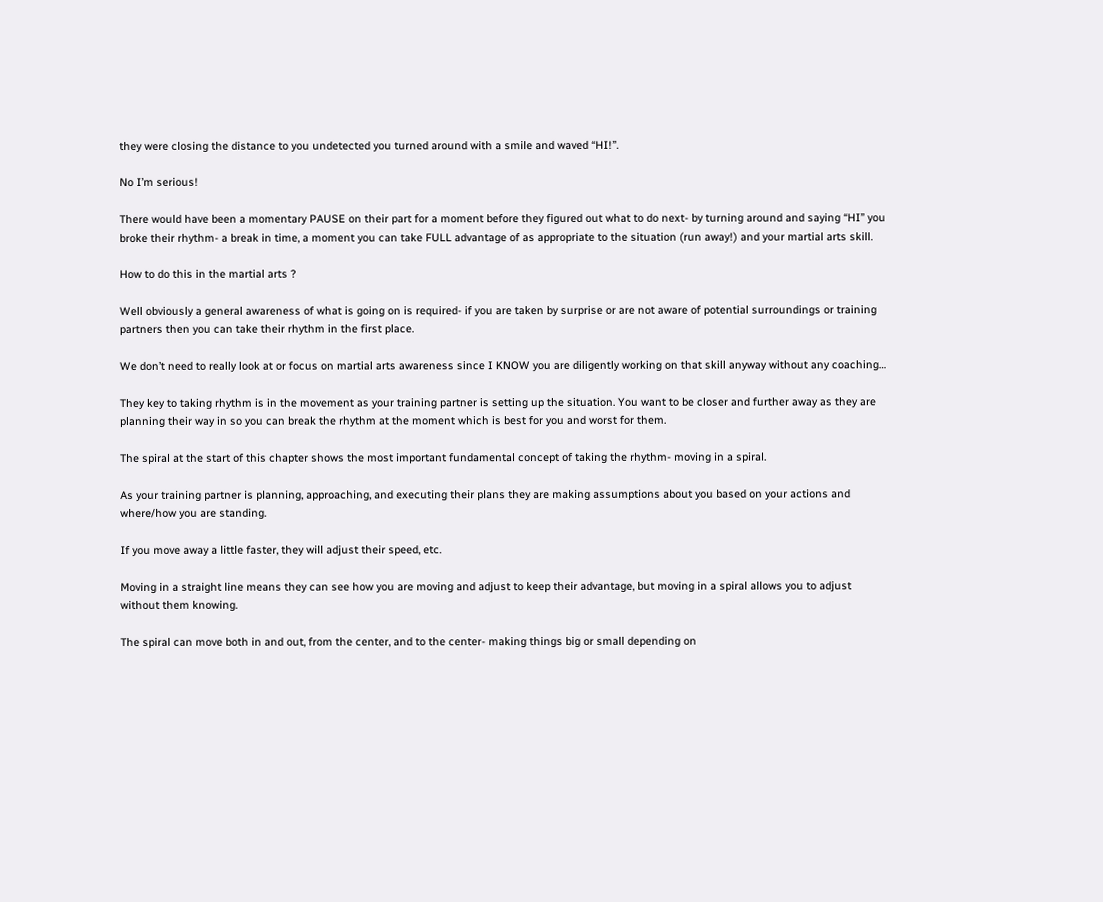they were closing the distance to you undetected you turned around with a smile and waved “HI!”.

No I’m serious!

There would have been a momentary PAUSE on their part for a moment before they figured out what to do next- by turning around and saying “HI” you broke their rhythm- a break in time, a moment you can take FULL advantage of as appropriate to the situation (run away!) and your martial arts skill.

How to do this in the martial arts ?

Well obviously a general awareness of what is going on is required- if you are taken by surprise or are not aware of potential surroundings or training partners then you can take their rhythm in the first place.

We don’t need to really look at or focus on martial arts awareness since I KNOW you are diligently working on that skill anyway without any coaching…

They key to taking rhythm is in the movement as your training partner is setting up the situation. You want to be closer and further away as they are planning their way in so you can break the rhythm at the moment which is best for you and worst for them.

The spiral at the start of this chapter shows the most important fundamental concept of taking the rhythm- moving in a spiral.

As your training partner is planning, approaching, and executing their plans they are making assumptions about you based on your actions and where/how you are standing.

If you move away a little faster, they will adjust their speed, etc.

Moving in a straight line means they can see how you are moving and adjust to keep their advantage, but moving in a spiral allows you to adjust without them knowing.

The spiral can move both in and out, from the center, and to the center- making things big or small depending on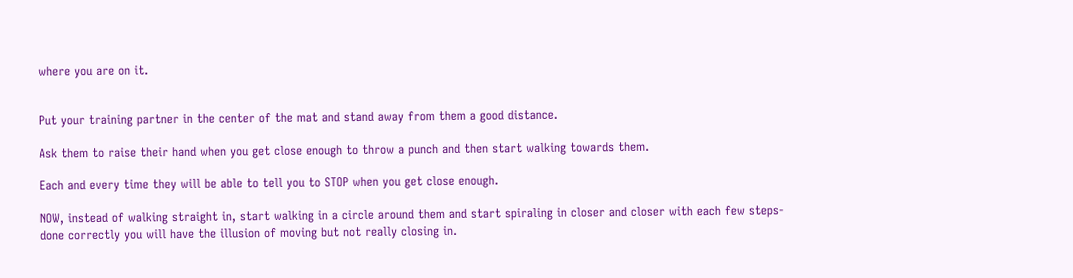where you are on it.


Put your training partner in the center of the mat and stand away from them a good distance.

Ask them to raise their hand when you get close enough to throw a punch and then start walking towards them.

Each and every time they will be able to tell you to STOP when you get close enough.

NOW, instead of walking straight in, start walking in a circle around them and start spiraling in closer and closer with each few steps- done correctly you will have the illusion of moving but not really closing in.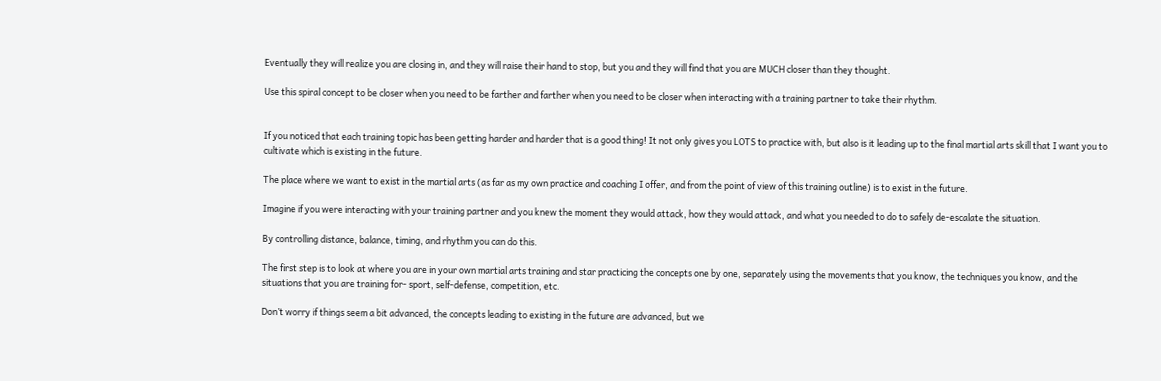Eventually they will realize you are closing in, and they will raise their hand to stop, but you and they will find that you are MUCH closer than they thought.

Use this spiral concept to be closer when you need to be farther and farther when you need to be closer when interacting with a training partner to take their rhythm.


If you noticed that each training topic has been getting harder and harder that is a good thing! It not only gives you LOTS to practice with, but also is it leading up to the final martial arts skill that I want you to cultivate which is existing in the future.

The place where we want to exist in the martial arts (as far as my own practice and coaching I offer, and from the point of view of this training outline) is to exist in the future.

Imagine if you were interacting with your training partner and you knew the moment they would attack, how they would attack, and what you needed to do to safely de-escalate the situation.

By controlling distance, balance, timing, and rhythm you can do this.

The first step is to look at where you are in your own martial arts training and star practicing the concepts one by one, separately using the movements that you know, the techniques you know, and the situations that you are training for- sport, self-defense, competition, etc.

Don’t worry if things seem a bit advanced, the concepts leading to existing in the future are advanced, but we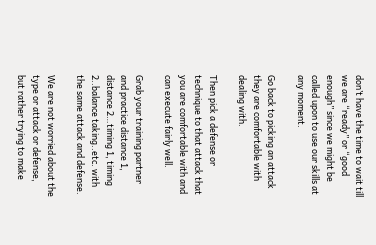don’t have the time to wait till we are “ready” or “good enough” since we might be called upon to use our skills at any moment.

Go back to picking an attack they are comfortable with dealing with.

Then pick a defense or technique to that attack that you are comfortable with and can execute fairly well.

Grab your training partner and practice distance 1, distance 2…timing 1, timing 2..balance taking..etc. with the same attack and defense.

We are not worried about the type or attack or defense, but rather trying to make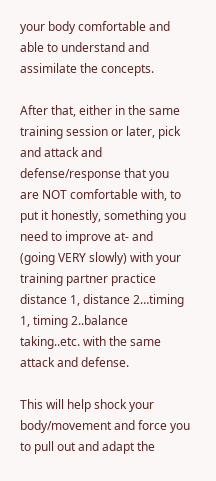your body comfortable and able to understand and assimilate the concepts.

After that, either in the same training session or later, pick and attack and defense/response that you are NOT comfortable with, to put it honestly, something you need to improve at- and (going VERY slowly) with your training partner practice distance 1, distance 2…timing 1, timing 2..balance taking..etc. with the same attack and defense.

This will help shock your body/movement and force you to pull out and adapt the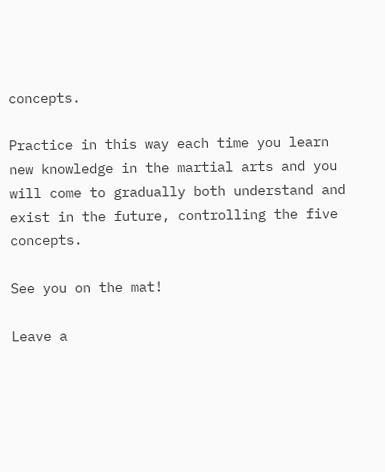concepts.

Practice in this way each time you learn new knowledge in the martial arts and you will come to gradually both understand and exist in the future, controlling the five concepts.

See you on the mat!

Leave a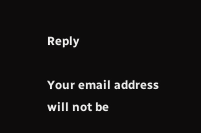Reply

Your email address will not be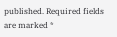published. Required fields are marked *